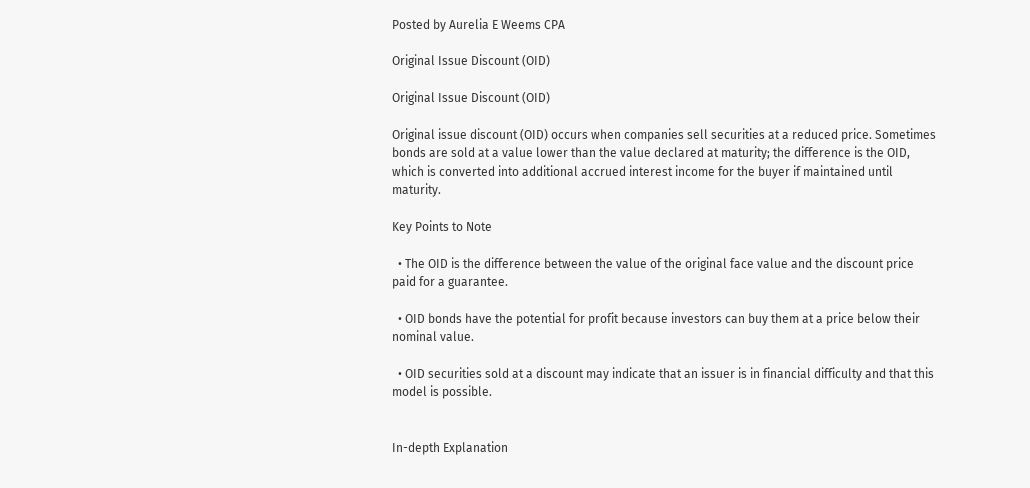Posted by Aurelia E Weems CPA

Original Issue Discount (OID)

Original Issue Discount (OID)

Original issue discount (OID) occurs when companies sell securities at a reduced price. Sometimes bonds are sold at a value lower than the value declared at maturity; the difference is the OID, which is converted into additional accrued interest income for the buyer if maintained until maturity.

Key Points to Note

  • The OID is the difference between the value of the original face value and the discount price paid for a guarantee.

  • OID bonds have the potential for profit because investors can buy them at a price below their nominal value.

  • OID securities sold at a discount may indicate that an issuer is in financial difficulty and that this model is possible.


In-depth Explanation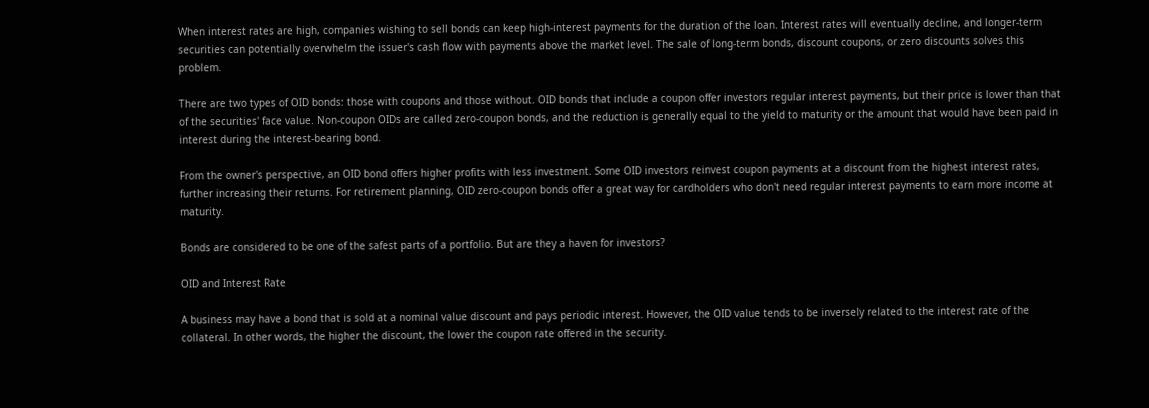When interest rates are high, companies wishing to sell bonds can keep high-interest payments for the duration of the loan. Interest rates will eventually decline, and longer-term securities can potentially overwhelm the issuer's cash flow with payments above the market level. The sale of long-term bonds, discount coupons, or zero discounts solves this problem.

There are two types of OID bonds: those with coupons and those without. OID bonds that include a coupon offer investors regular interest payments, but their price is lower than that of the securities' face value. Non-coupon OIDs are called zero-coupon bonds, and the reduction is generally equal to the yield to maturity or the amount that would have been paid in interest during the interest-bearing bond.

From the owner's perspective, an OID bond offers higher profits with less investment. Some OID investors reinvest coupon payments at a discount from the highest interest rates, further increasing their returns. For retirement planning, OID zero-coupon bonds offer a great way for cardholders who don't need regular interest payments to earn more income at maturity.

Bonds are considered to be one of the safest parts of a portfolio. But are they a haven for investors?

OID and Interest Rate

A business may have a bond that is sold at a nominal value discount and pays periodic interest. However, the OID value tends to be inversely related to the interest rate of the collateral. In other words, the higher the discount, the lower the coupon rate offered in the security.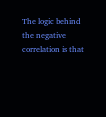The logic behind the negative correlation is that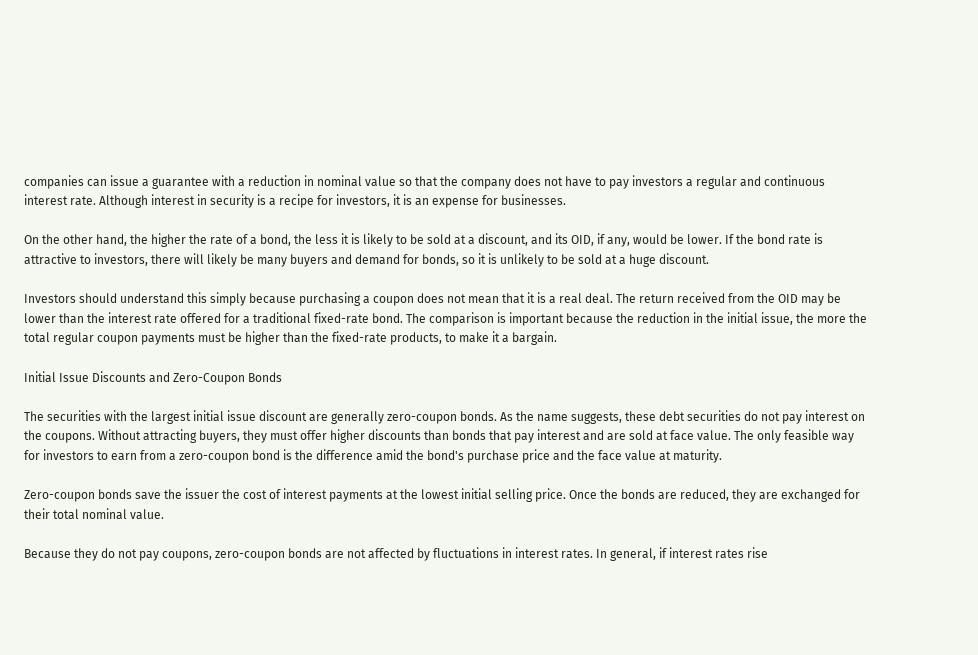companies can issue a guarantee with a reduction in nominal value so that the company does not have to pay investors a regular and continuous interest rate. Although interest in security is a recipe for investors, it is an expense for businesses.

On the other hand, the higher the rate of a bond, the less it is likely to be sold at a discount, and its OID, if any, would be lower. If the bond rate is attractive to investors, there will likely be many buyers and demand for bonds, so it is unlikely to be sold at a huge discount.

Investors should understand this simply because purchasing a coupon does not mean that it is a real deal. The return received from the OID may be lower than the interest rate offered for a traditional fixed-rate bond. The comparison is important because the reduction in the initial issue, the more the total regular coupon payments must be higher than the fixed-rate products, to make it a bargain.

Initial Issue Discounts and Zero-Coupon Bonds

The securities with the largest initial issue discount are generally zero-coupon bonds. As the name suggests, these debt securities do not pay interest on the coupons. Without attracting buyers, they must offer higher discounts than bonds that pay interest and are sold at face value. The only feasible way for investors to earn from a zero-coupon bond is the difference amid the bond's purchase price and the face value at maturity.

Zero-coupon bonds save the issuer the cost of interest payments at the lowest initial selling price. Once the bonds are reduced, they are exchanged for their total nominal value.

Because they do not pay coupons, zero-coupon bonds are not affected by fluctuations in interest rates. In general, if interest rates rise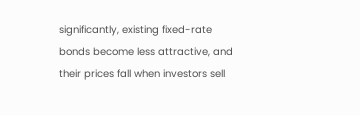significantly, existing fixed-rate bonds become less attractive, and their prices fall when investors sell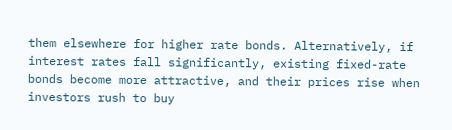them elsewhere for higher rate bonds. Alternatively, if interest rates fall significantly, existing fixed-rate bonds become more attractive, and their prices rise when investors rush to buy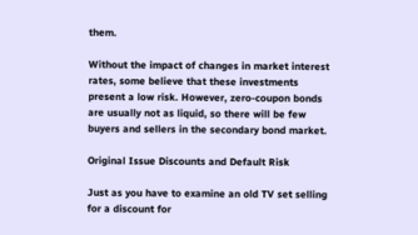them.

Without the impact of changes in market interest rates, some believe that these investments present a low risk. However, zero-coupon bonds are usually not as liquid, so there will be few buyers and sellers in the secondary bond market.

Original Issue Discounts and Default Risk

Just as you have to examine an old TV set selling for a discount for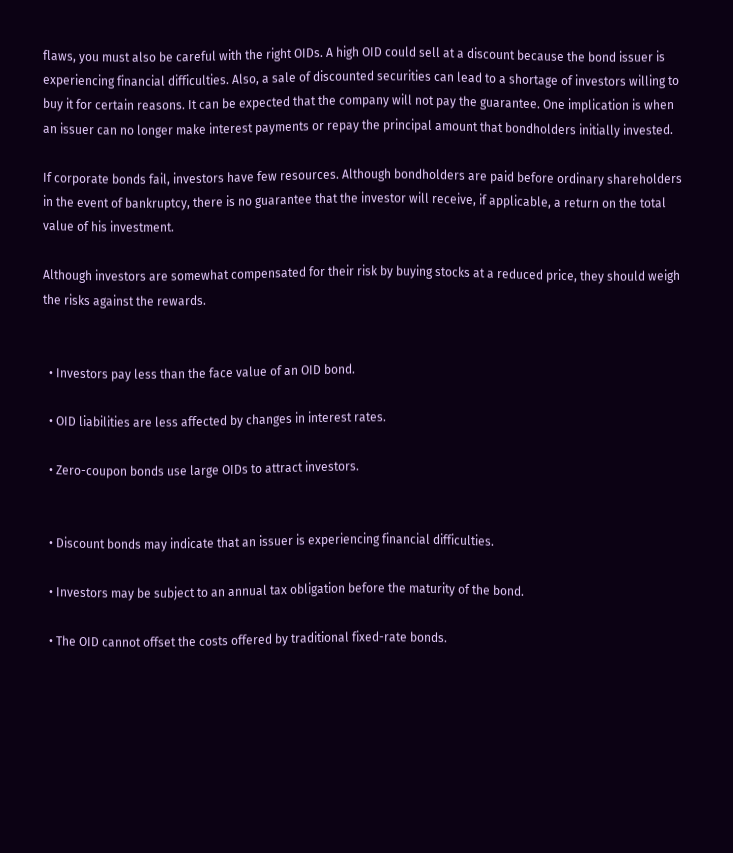flaws, you must also be careful with the right OIDs. A high OID could sell at a discount because the bond issuer is experiencing financial difficulties. Also, a sale of discounted securities can lead to a shortage of investors willing to buy it for certain reasons. It can be expected that the company will not pay the guarantee. One implication is when an issuer can no longer make interest payments or repay the principal amount that bondholders initially invested.

If corporate bonds fail, investors have few resources. Although bondholders are paid before ordinary shareholders in the event of bankruptcy, there is no guarantee that the investor will receive, if applicable, a return on the total value of his investment.

Although investors are somewhat compensated for their risk by buying stocks at a reduced price, they should weigh the risks against the rewards.


  • Investors pay less than the face value of an OID bond.

  • OID liabilities are less affected by changes in interest rates.

  • Zero-coupon bonds use large OIDs to attract investors.


  • Discount bonds may indicate that an issuer is experiencing financial difficulties.

  • Investors may be subject to an annual tax obligation before the maturity of the bond.

  • The OID cannot offset the costs offered by traditional fixed-rate bonds.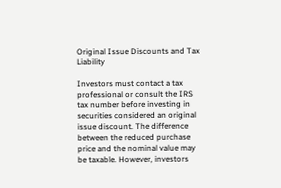Original Issue Discounts and Tax Liability

Investors must contact a tax professional or consult the IRS tax number before investing in securities considered an original issue discount. The difference between the reduced purchase price and the nominal value may be taxable. However, investors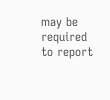may be required to report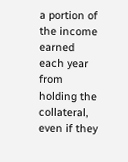a portion of the income earned each year from holding the collateral, even if they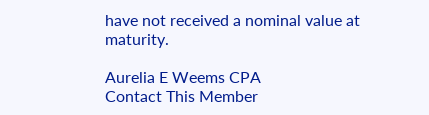have not received a nominal value at maturity.

Aurelia E Weems CPA
Contact This Member